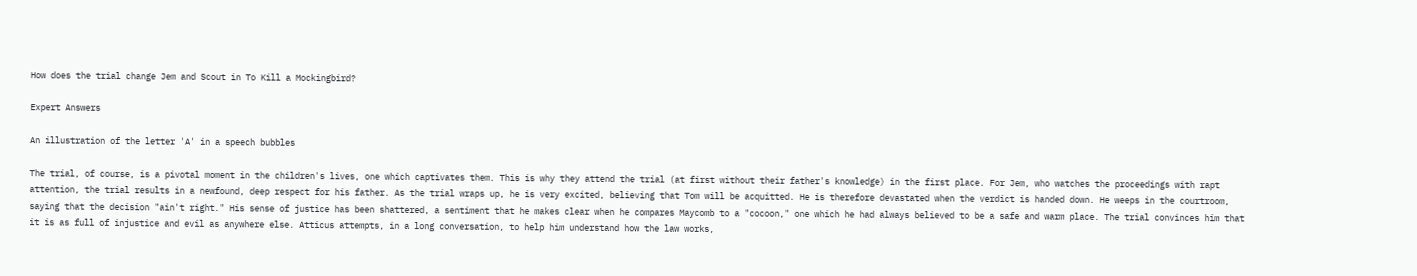How does the trial change Jem and Scout in To Kill a Mockingbird?

Expert Answers

An illustration of the letter 'A' in a speech bubbles

The trial, of course, is a pivotal moment in the children's lives, one which captivates them. This is why they attend the trial (at first without their father's knowledge) in the first place. For Jem, who watches the proceedings with rapt attention, the trial results in a newfound, deep respect for his father. As the trial wraps up, he is very excited, believing that Tom will be acquitted. He is therefore devastated when the verdict is handed down. He weeps in the courtroom, saying that the decision "ain't right." His sense of justice has been shattered, a sentiment that he makes clear when he compares Maycomb to a "cocoon," one which he had always believed to be a safe and warm place. The trial convinces him that it is as full of injustice and evil as anywhere else. Atticus attempts, in a long conversation, to help him understand how the law works,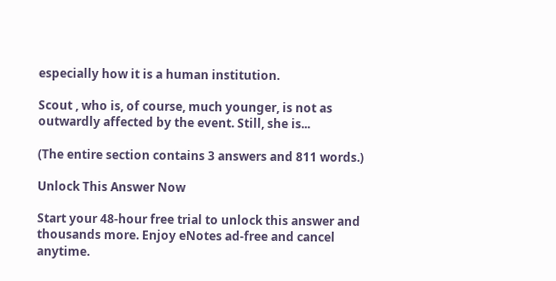especially how it is a human institution.

Scout , who is, of course, much younger, is not as outwardly affected by the event. Still, she is...

(The entire section contains 3 answers and 811 words.)

Unlock This Answer Now

Start your 48-hour free trial to unlock this answer and thousands more. Enjoy eNotes ad-free and cancel anytime.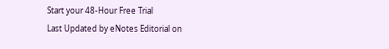Start your 48-Hour Free Trial
Last Updated by eNotes Editorial on